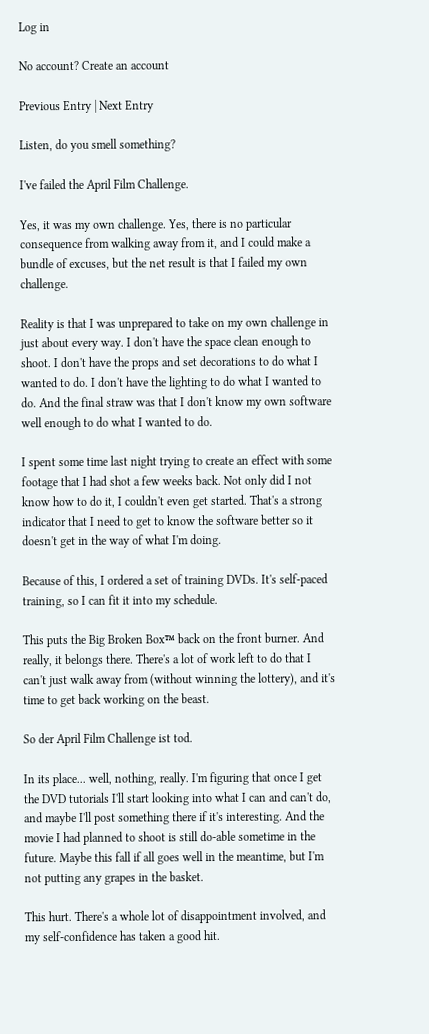Log in

No account? Create an account

Previous Entry | Next Entry

Listen, do you smell something?

I've failed the April Film Challenge.

Yes, it was my own challenge. Yes, there is no particular consequence from walking away from it, and I could make a bundle of excuses, but the net result is that I failed my own challenge.

Reality is that I was unprepared to take on my own challenge in just about every way. I don't have the space clean enough to shoot. I don't have the props and set decorations to do what I wanted to do. I don't have the lighting to do what I wanted to do. And the final straw was that I don't know my own software well enough to do what I wanted to do.

I spent some time last night trying to create an effect with some footage that I had shot a few weeks back. Not only did I not know how to do it, I couldn't even get started. That's a strong indicator that I need to get to know the software better so it doesn't get in the way of what I'm doing.

Because of this, I ordered a set of training DVDs. It's self-paced training, so I can fit it into my schedule.

This puts the Big Broken Box™ back on the front burner. And really, it belongs there. There's a lot of work left to do that I can't just walk away from (without winning the lottery), and it's time to get back working on the beast.

So der April Film Challenge ist tod.

In its place... well, nothing, really. I'm figuring that once I get the DVD tutorials I'll start looking into what I can and can't do, and maybe I'll post something there if it's interesting. And the movie I had planned to shoot is still do-able sometime in the future. Maybe this fall if all goes well in the meantime, but I'm not putting any grapes in the basket.

This hurt. There's a whole lot of disappointment involved, and my self-confidence has taken a good hit.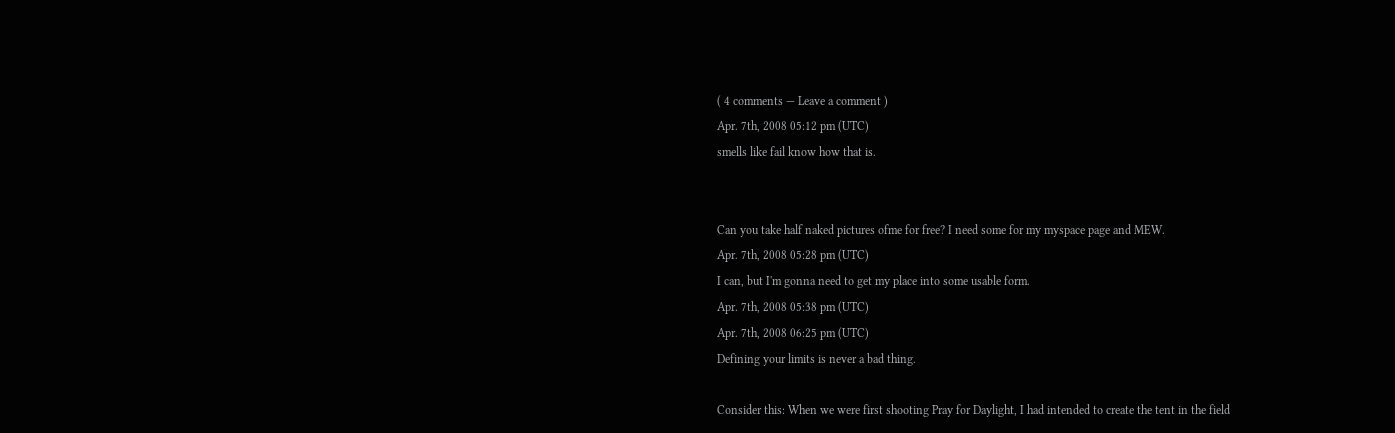( 4 comments — Leave a comment )
Apr. 7th, 2008 05:12 pm (UTC)
smells like fail know how that is.


Can you take half naked pictures ofme for free? I need some for my myspace page and MEW.
Apr. 7th, 2008 05:28 pm (UTC)
I can, but I'm gonna need to get my place into some usable form.
Apr. 7th, 2008 05:38 pm (UTC)
Apr. 7th, 2008 06:25 pm (UTC)
Defining your limits is never a bad thing.

Consider this: When we were first shooting Pray for Daylight, I had intended to create the tent in the field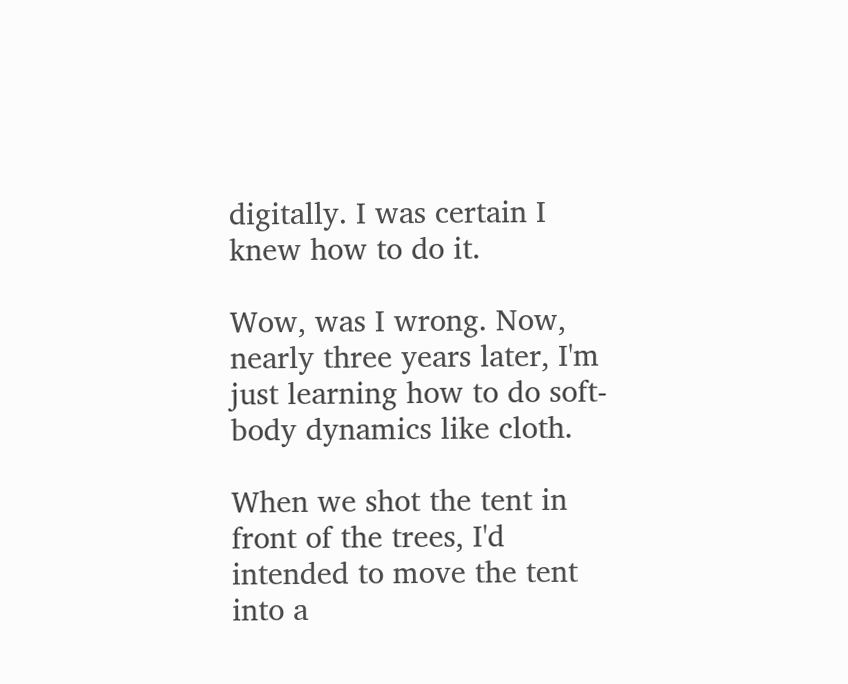digitally. I was certain I knew how to do it.

Wow, was I wrong. Now, nearly three years later, I'm just learning how to do soft-body dynamics like cloth.

When we shot the tent in front of the trees, I'd intended to move the tent into a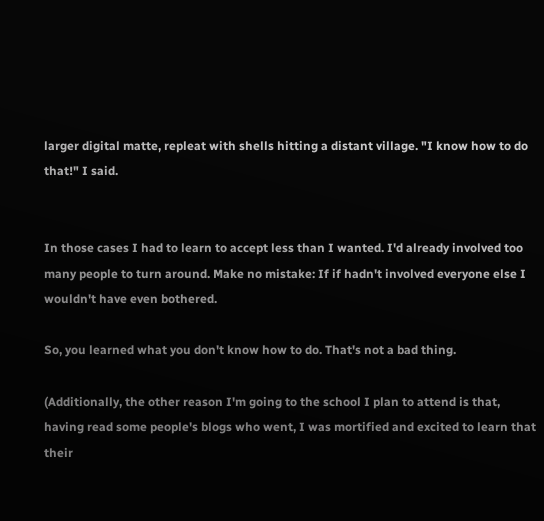larger digital matte, repleat with shells hitting a distant village. "I know how to do that!" I said.


In those cases I had to learn to accept less than I wanted. I'd already involved too many people to turn around. Make no mistake: If if hadn't involved everyone else I wouldn't have even bothered.

So, you learned what you don't know how to do. That's not a bad thing.

(Additionally, the other reason I'm going to the school I plan to attend is that, having read some people's blogs who went, I was mortified and excited to learn that their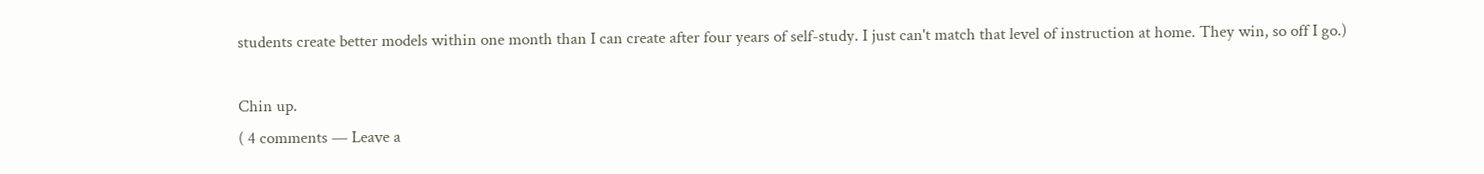students create better models within one month than I can create after four years of self-study. I just can't match that level of instruction at home. They win, so off I go.)

Chin up.
( 4 comments — Leave a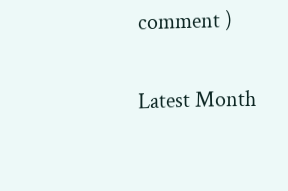comment )

Latest Month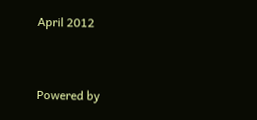April 2012


Powered by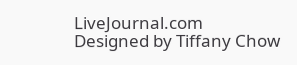LiveJournal.com
Designed by Tiffany Chow